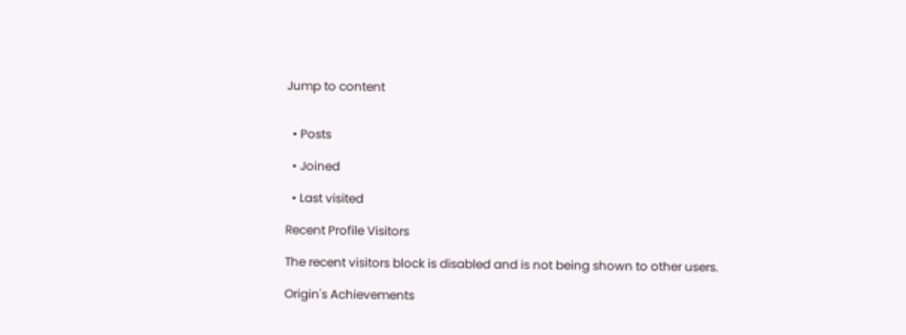Jump to content


  • Posts

  • Joined

  • Last visited

Recent Profile Visitors

The recent visitors block is disabled and is not being shown to other users.

Origin's Achievements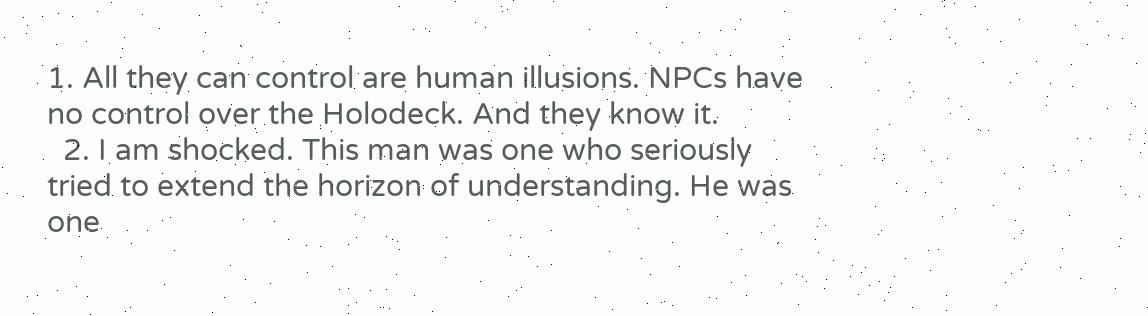1. All they can control are human illusions. NPCs have no control over the Holodeck. And they know it.
  2. I am shocked. This man was one who seriously tried to extend the horizon of understanding. He was one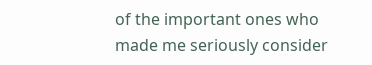of the important ones who made me seriously consider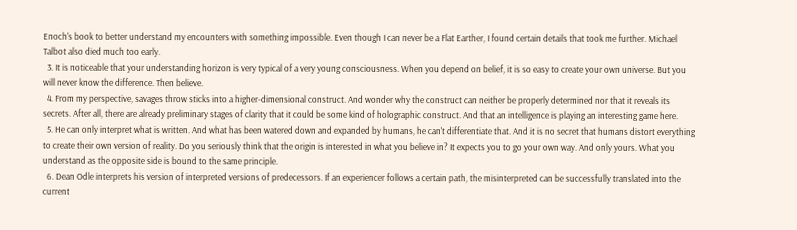Enoch's book to better understand my encounters with something impossible. Even though I can never be a Flat Earther, I found certain details that took me further. Michael Talbot also died much too early.
  3. It is noticeable that your understanding horizon is very typical of a very young consciousness. When you depend on belief, it is so easy to create your own universe. But you will never know the difference. Then believe.
  4. From my perspective, savages throw sticks into a higher-dimensional construct. And wonder why the construct can neither be properly determined nor that it reveals its secrets. After all, there are already preliminary stages of clarity that it could be some kind of holographic construct. And that an intelligence is playing an interesting game here.
  5. He can only interpret what is written. And what has been watered down and expanded by humans, he can't differentiate that. And it is no secret that humans distort everything to create their own version of reality. Do you seriously think that the origin is interested in what you believe in? It expects you to go your own way. And only yours. What you understand as the opposite side is bound to the same principle.
  6. Dean Odle interprets his version of interpreted versions of predecessors. If an experiencer follows a certain path, the misinterpreted can be successfully translated into the current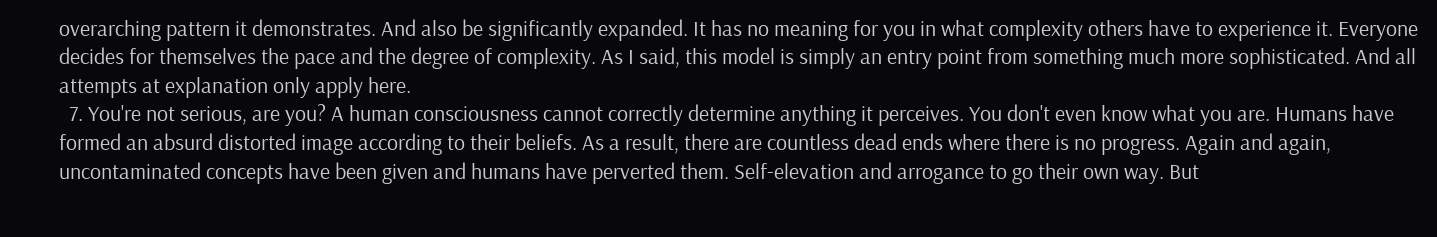overarching pattern it demonstrates. And also be significantly expanded. It has no meaning for you in what complexity others have to experience it. Everyone decides for themselves the pace and the degree of complexity. As I said, this model is simply an entry point from something much more sophisticated. And all attempts at explanation only apply here.
  7. You're not serious, are you? A human consciousness cannot correctly determine anything it perceives. You don't even know what you are. Humans have formed an absurd distorted image according to their beliefs. As a result, there are countless dead ends where there is no progress. Again and again, uncontaminated concepts have been given and humans have perverted them. Self-elevation and arrogance to go their own way. But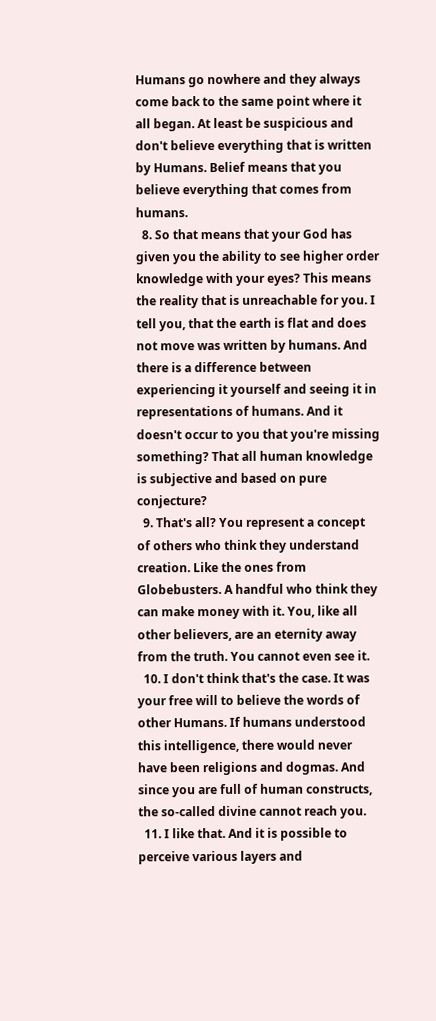Humans go nowhere and they always come back to the same point where it all began. At least be suspicious and don't believe everything that is written by Humans. Belief means that you believe everything that comes from humans.
  8. So that means that your God has given you the ability to see higher order knowledge with your eyes? This means the reality that is unreachable for you. I tell you, that the earth is flat and does not move was written by humans. And there is a difference between experiencing it yourself and seeing it in representations of humans. And it doesn't occur to you that you're missing something? That all human knowledge is subjective and based on pure conjecture?
  9. That's all? You represent a concept of others who think they understand creation. Like the ones from Globebusters. A handful who think they can make money with it. You, like all other believers, are an eternity away from the truth. You cannot even see it.
  10. I don't think that's the case. It was your free will to believe the words of other Humans. If humans understood this intelligence, there would never have been religions and dogmas. And since you are full of human constructs, the so-called divine cannot reach you.
  11. I like that. And it is possible to perceive various layers and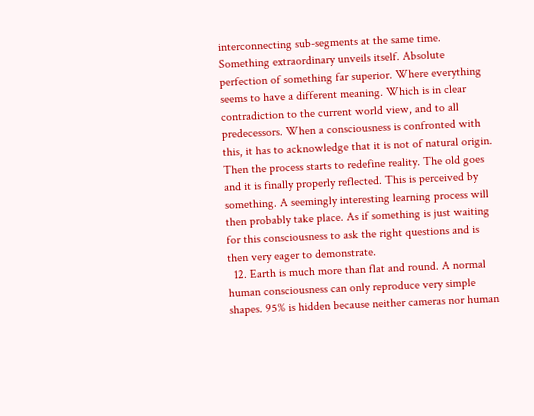interconnecting sub-segments at the same time. Something extraordinary unveils itself. Absolute perfection of something far superior. Where everything seems to have a different meaning. Which is in clear contradiction to the current world view, and to all predecessors. When a consciousness is confronted with this, it has to acknowledge that it is not of natural origin. Then the process starts to redefine reality. The old goes and it is finally properly reflected. This is perceived by something. A seemingly interesting learning process will then probably take place. As if something is just waiting for this consciousness to ask the right questions and is then very eager to demonstrate.
  12. Earth is much more than flat and round. A normal human consciousness can only reproduce very simple shapes. 95% is hidden because neither cameras nor human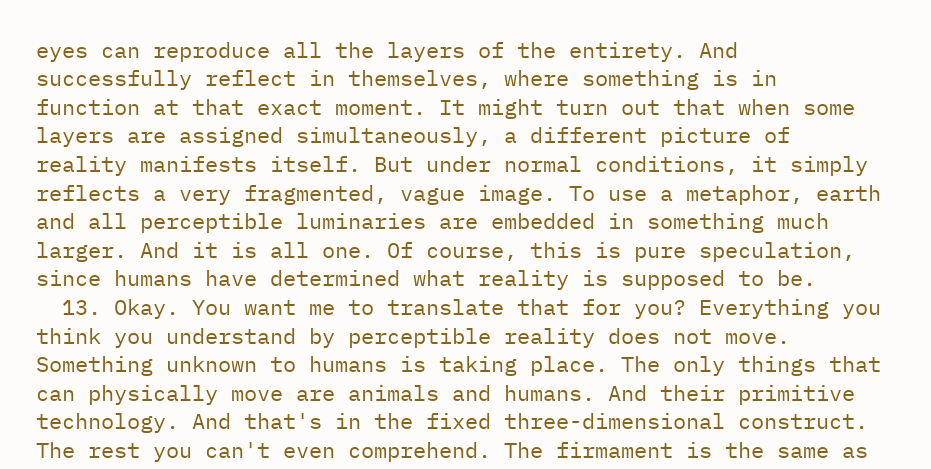eyes can reproduce all the layers of the entirety. And successfully reflect in themselves, where something is in function at that exact moment. It might turn out that when some layers are assigned simultaneously, a different picture of reality manifests itself. But under normal conditions, it simply reflects a very fragmented, vague image. To use a metaphor, earth and all perceptible luminaries are embedded in something much larger. And it is all one. Of course, this is pure speculation, since humans have determined what reality is supposed to be.
  13. Okay. You want me to translate that for you? Everything you think you understand by perceptible reality does not move. Something unknown to humans is taking place. The only things that can physically move are animals and humans. And their primitive technology. And that's in the fixed three-dimensional construct. The rest you can't even comprehend. The firmament is the same as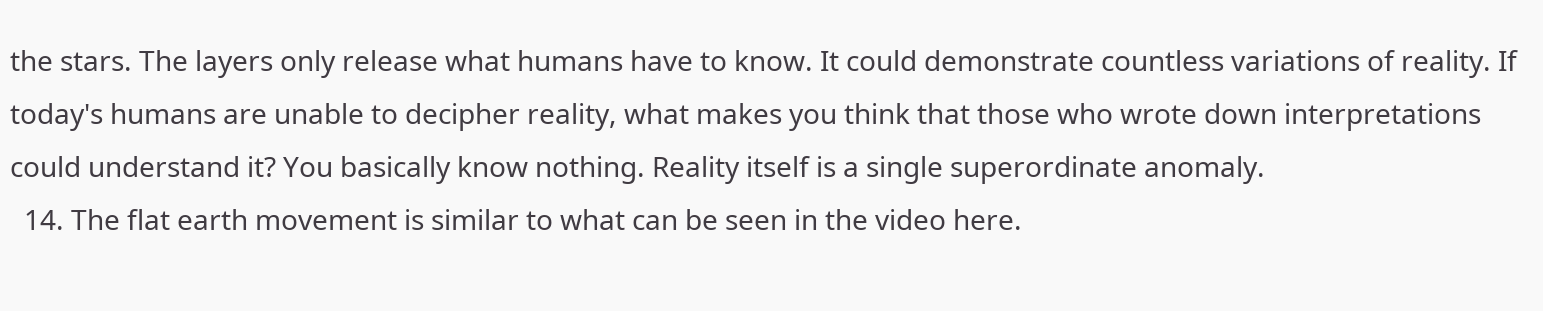the stars. The layers only release what humans have to know. It could demonstrate countless variations of reality. If today's humans are unable to decipher reality, what makes you think that those who wrote down interpretations could understand it? You basically know nothing. Reality itself is a single superordinate anomaly.
  14. The flat earth movement is similar to what can be seen in the video here.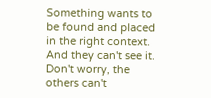Something wants to be found and placed in the right context. And they can't see it. Don't worry, the others can't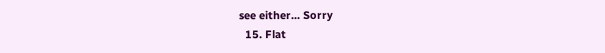see either... Sorry
  15. Flat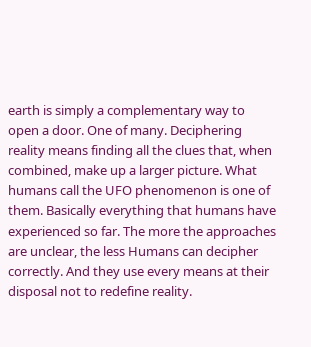earth is simply a complementary way to open a door. One of many. Deciphering reality means finding all the clues that, when combined, make up a larger picture. What humans call the UFO phenomenon is one of them. Basically everything that humans have experienced so far. The more the approaches are unclear, the less Humans can decipher correctly. And they use every means at their disposal not to redefine reality.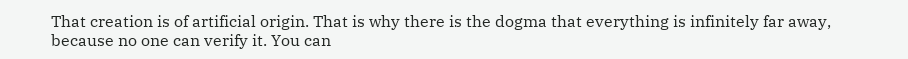That creation is of artificial origin. That is why there is the dogma that everything is infinitely far away, because no one can verify it. You can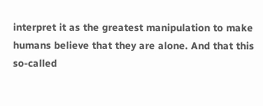interpret it as the greatest manipulation to make humans believe that they are alone. And that this so-called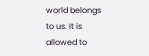world belongs to us. It is allowed to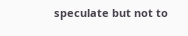speculate but not to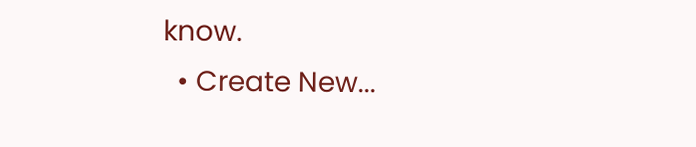know.
  • Create New...